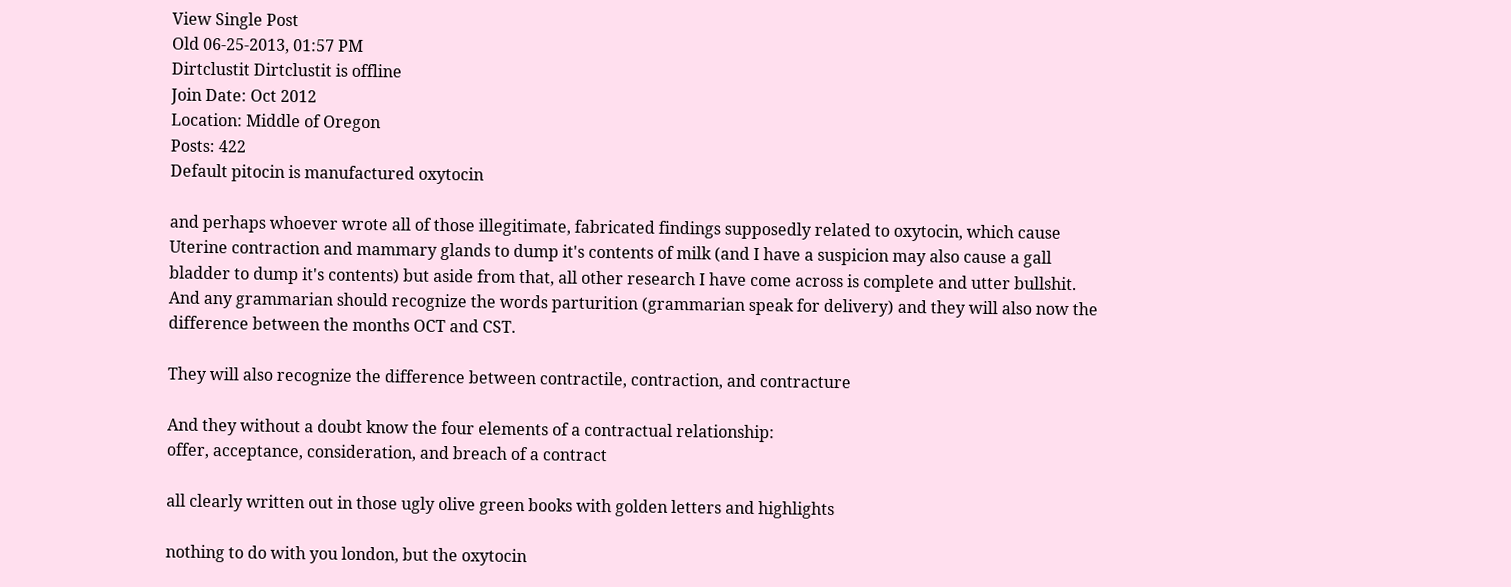View Single Post
Old 06-25-2013, 01:57 PM
Dirtclustit Dirtclustit is offline
Join Date: Oct 2012
Location: Middle of Oregon
Posts: 422
Default pitocin is manufactured oxytocin

and perhaps whoever wrote all of those illegitimate, fabricated findings supposedly related to oxytocin, which cause Uterine contraction and mammary glands to dump it's contents of milk (and I have a suspicion may also cause a gall bladder to dump it's contents) but aside from that, all other research I have come across is complete and utter bullshit. And any grammarian should recognize the words parturition (grammarian speak for delivery) and they will also now the difference between the months OCT and CST.

They will also recognize the difference between contractile, contraction, and contracture

And they without a doubt know the four elements of a contractual relationship:
offer, acceptance, consideration, and breach of a contract

all clearly written out in those ugly olive green books with golden letters and highlights

nothing to do with you london, but the oxytocin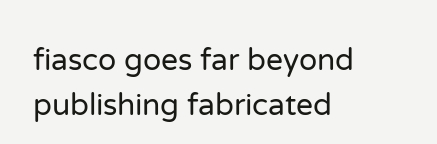fiasco goes far beyond publishing fabricated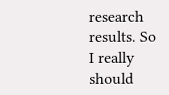research results. So I really should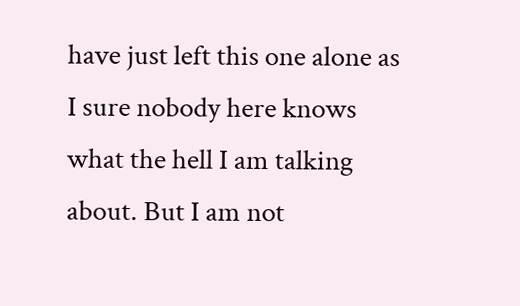have just left this one alone as I sure nobody here knows what the hell I am talking about. But I am not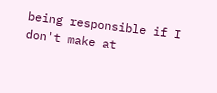being responsible if I don't make at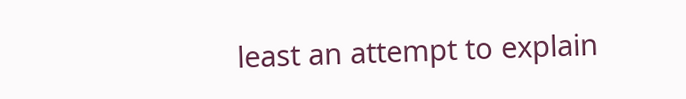least an attempt to explain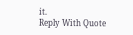it.
Reply With Quote